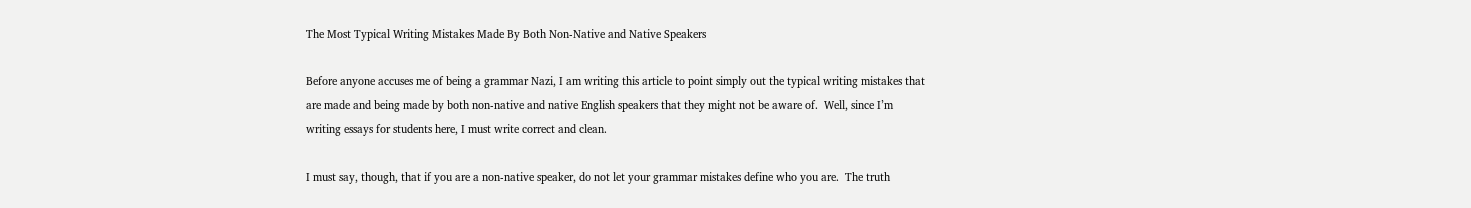The Most Typical Writing Mistakes Made By Both Non-Native and Native Speakers

Before anyone accuses me of being a grammar Nazi, I am writing this article to point simply out the typical writing mistakes that are made and being made by both non-native and native English speakers that they might not be aware of.  Well, since I’m writing essays for students here, I must write correct and clean.

I must say, though, that if you are a non-native speaker, do not let your grammar mistakes define who you are.  The truth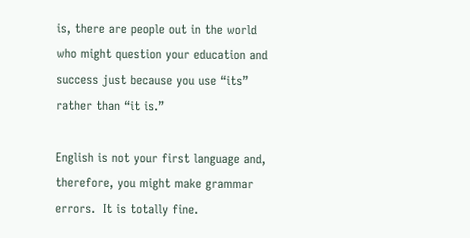is, there are people out in the world who might question your education and success just because you use “its” rather than “it is.”

English is not your first language and, therefore, you might make grammar errors.  It is totally fine.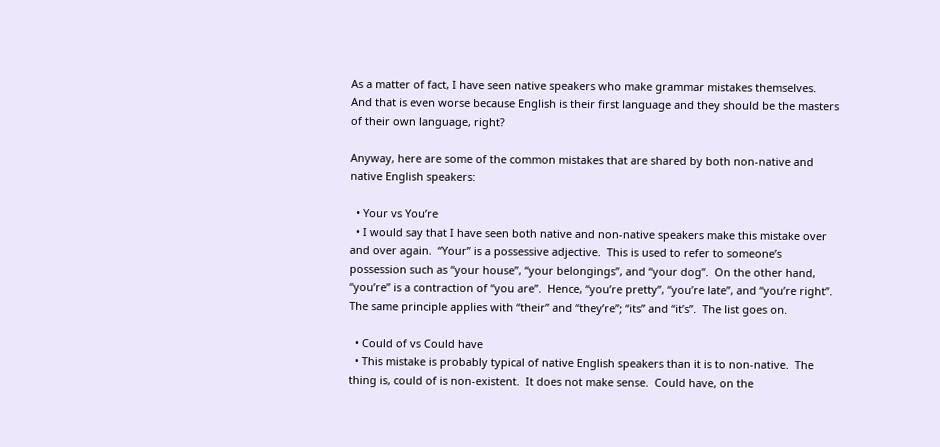As a matter of fact, I have seen native speakers who make grammar mistakes themselves.  And that is even worse because English is their first language and they should be the masters of their own language, right?

Anyway, here are some of the common mistakes that are shared by both non-native and native English speakers:

  • Your vs You’re
  • I would say that I have seen both native and non-native speakers make this mistake over and over again.  “Your” is a possessive adjective.  This is used to refer to someone’s possession such as “your house”, “your belongings”, and “your dog”.  On the other hand, “you’re” is a contraction of “you are”.  Hence, “you’re pretty”, “you’re late”, and “you’re right”.  The same principle applies with “their” and “they’re”; “its” and “it’s”.  The list goes on.

  • Could of vs Could have
  • This mistake is probably typical of native English speakers than it is to non-native.  The thing is, could of is non-existent.  It does not make sense.  Could have, on the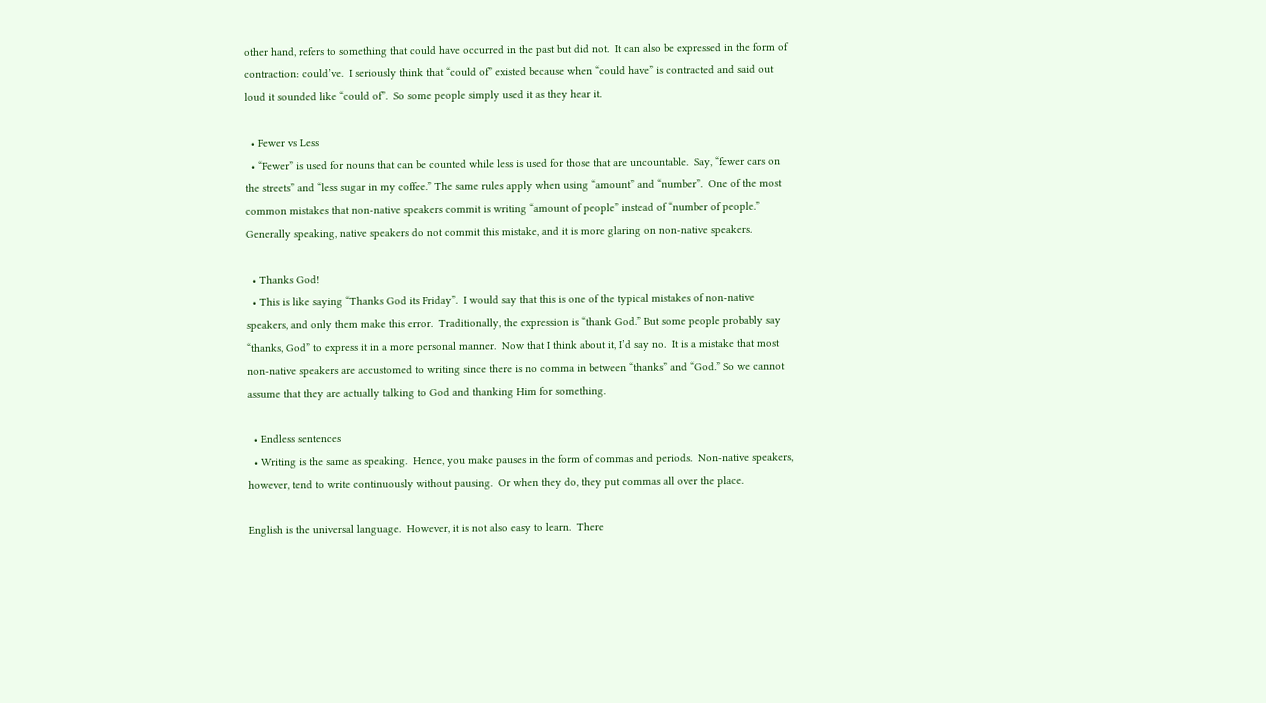other hand, refers to something that could have occurred in the past but did not.  It can also be expressed in the form of contraction: could’ve.  I seriously think that “could of” existed because when “could have” is contracted and said out loud it sounded like “could of”.  So some people simply used it as they hear it.

  • Fewer vs Less
  • “Fewer” is used for nouns that can be counted while less is used for those that are uncountable.  Say, “fewer cars on the streets” and “less sugar in my coffee.” The same rules apply when using “amount” and “number”.  One of the most common mistakes that non-native speakers commit is writing “amount of people” instead of “number of people.” Generally speaking, native speakers do not commit this mistake, and it is more glaring on non-native speakers.

  • Thanks God!
  • This is like saying “Thanks God its Friday”.  I would say that this is one of the typical mistakes of non-native speakers, and only them make this error.  Traditionally, the expression is “thank God.” But some people probably say “thanks, God” to express it in a more personal manner.  Now that I think about it, I’d say no.  It is a mistake that most non-native speakers are accustomed to writing since there is no comma in between “thanks” and “God.” So we cannot assume that they are actually talking to God and thanking Him for something.

  • Endless sentences
  • Writing is the same as speaking.  Hence, you make pauses in the form of commas and periods.  Non-native speakers, however, tend to write continuously without pausing.  Or when they do, they put commas all over the place.

English is the universal language.  However, it is not also easy to learn.  There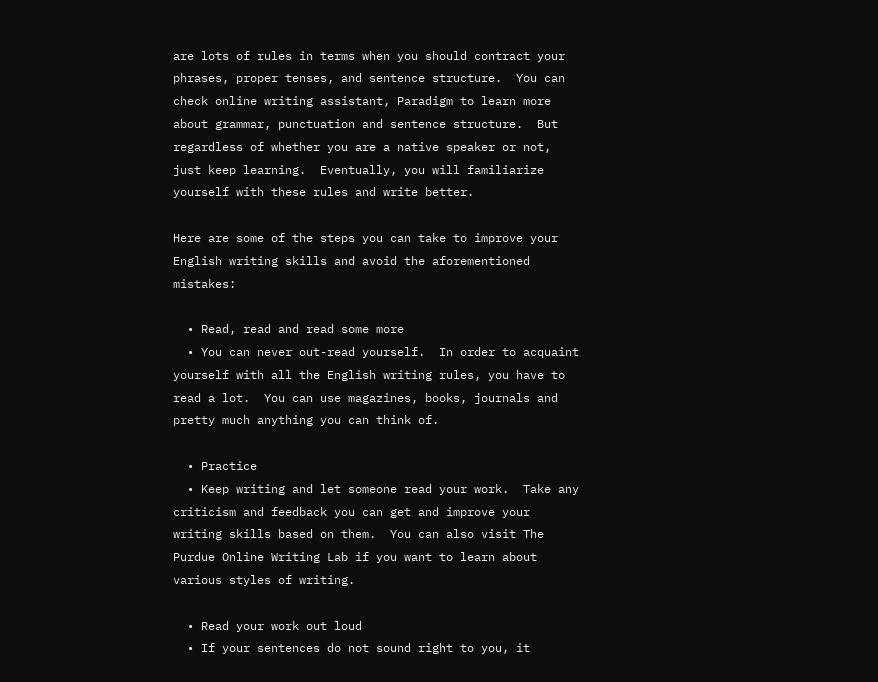are lots of rules in terms when you should contract your phrases, proper tenses, and sentence structure.  You can check online writing assistant, Paradigm to learn more about grammar, punctuation and sentence structure.  But regardless of whether you are a native speaker or not, just keep learning.  Eventually, you will familiarize yourself with these rules and write better.

Here are some of the steps you can take to improve your English writing skills and avoid the aforementioned mistakes:

  • Read, read and read some more
  • You can never out-read yourself.  In order to acquaint yourself with all the English writing rules, you have to read a lot.  You can use magazines, books, journals and pretty much anything you can think of.

  • Practice
  • Keep writing and let someone read your work.  Take any criticism and feedback you can get and improve your writing skills based on them.  You can also visit The Purdue Online Writing Lab if you want to learn about various styles of writing.

  • Read your work out loud
  • If your sentences do not sound right to you, it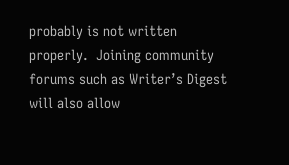probably is not written properly.  Joining community forums such as Writer’s Digest will also allow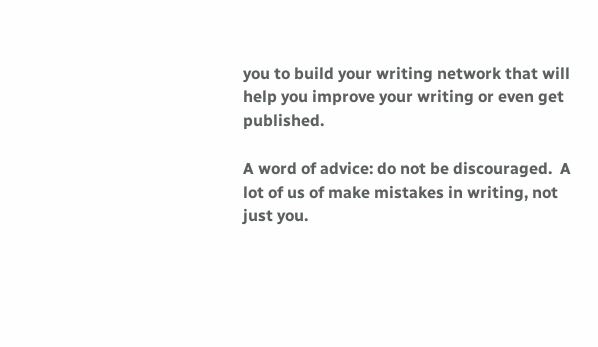you to build your writing network that will help you improve your writing or even get published.

A word of advice: do not be discouraged.  A lot of us of make mistakes in writing, not just you.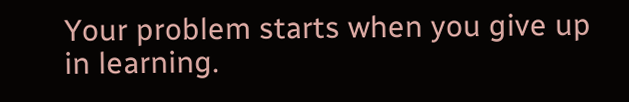Your problem starts when you give up in learning.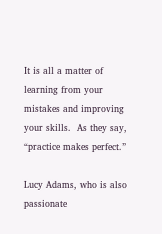It is all a matter of learning from your mistakes and improving your skills.  As they say, “practice makes perfect.”

Lucy Adams, who is also passionate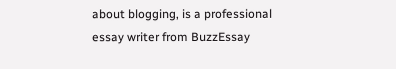about blogging, is a professional essay writer from BuzzEssay